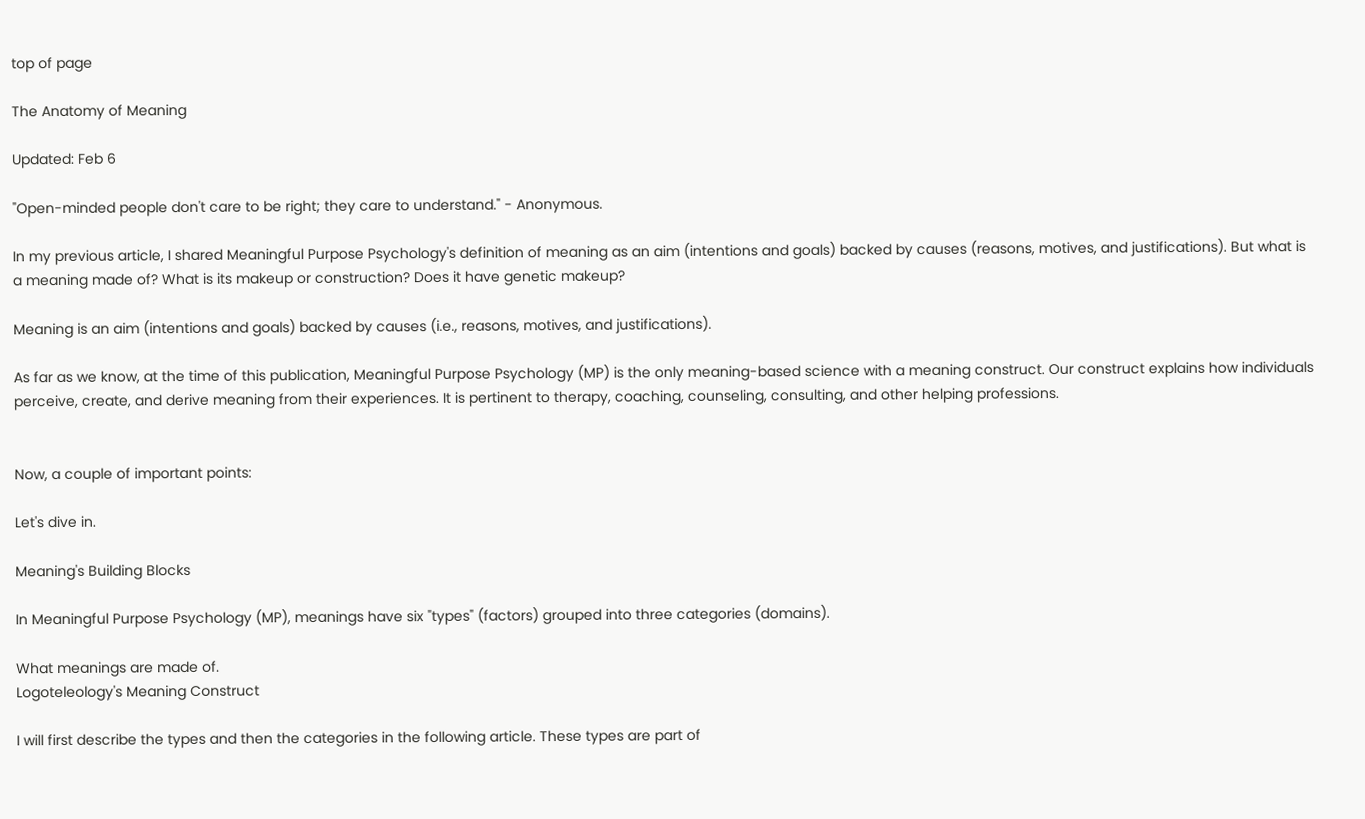top of page

The Anatomy of Meaning

Updated: Feb 6

"Open-minded people don't care to be right; they care to understand." - Anonymous.

In my previous article, I shared Meaningful Purpose Psychology's definition of meaning as an aim (intentions and goals) backed by causes (reasons, motives, and justifications). But what is a meaning made of? What is its makeup or construction? Does it have genetic makeup?

Meaning is an aim (intentions and goals) backed by causes (i.e., reasons, motives, and justifications).

As far as we know, at the time of this publication, Meaningful Purpose Psychology (MP) is the only meaning-based science with a meaning construct. Our construct explains how individuals perceive, create, and derive meaning from their experiences. It is pertinent to therapy, coaching, counseling, consulting, and other helping professions.


Now, a couple of important points:

Let's dive in.

Meaning's Building Blocks

In Meaningful Purpose Psychology (MP), meanings have six "types" (factors) grouped into three categories (domains).

What meanings are made of.
Logoteleology's Meaning Construct

I will first describe the types and then the categories in the following article. These types are part of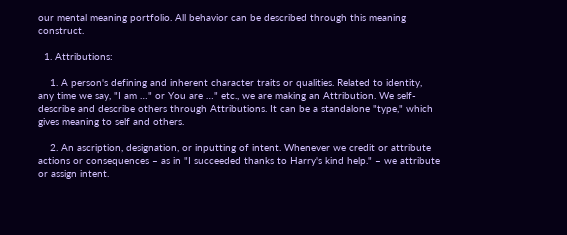our mental meaning portfolio. All behavior can be described through this meaning construct.

  1. Attributions:

    1. A person's defining and inherent character traits or qualities. Related to identity, any time we say, "I am …" or You are …" etc., we are making an Attribution. We self-describe and describe others through Attributions. It can be a standalone "type," which gives meaning to self and others.

    2. An ascription, designation, or inputting of intent. Whenever we credit or attribute actions or consequences – as in "I succeeded thanks to Harry's kind help." – we attribute or assign intent.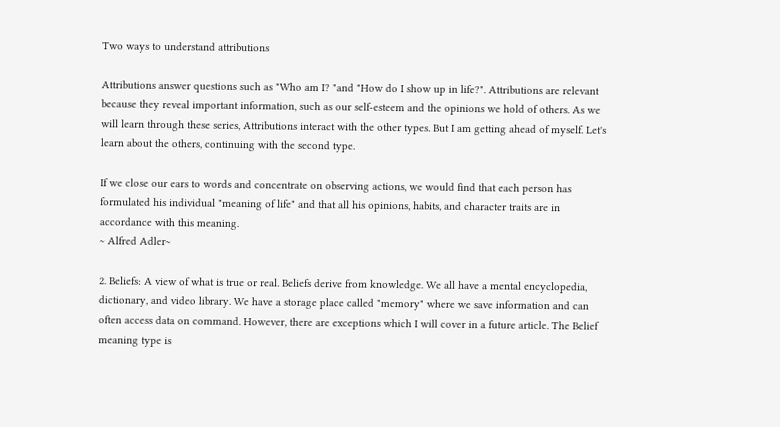Two ways to understand attributions

Attributions answer questions such as "Who am I? "and "How do I show up in life?". Attributions are relevant because they reveal important information, such as our self-esteem and the opinions we hold of others. As we will learn through these series, Attributions interact with the other types. But I am getting ahead of myself. Let's learn about the others, continuing with the second type.

If we close our ears to words and concentrate on observing actions, we would find that each person has formulated his individual "meaning of life" and that all his opinions, habits, and character traits are in accordance with this meaning.
~ Alfred Adler~

2. Beliefs: A view of what is true or real. Beliefs derive from knowledge. We all have a mental encyclopedia, dictionary, and video library. We have a storage place called "memory" where we save information and can often access data on command. However, there are exceptions which I will cover in a future article. The Belief meaning type is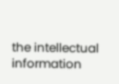the intellectual information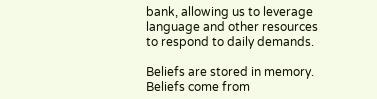bank, allowing us to leverage language and other resources to respond to daily demands.

Beliefs are stored in memory.
Beliefs come from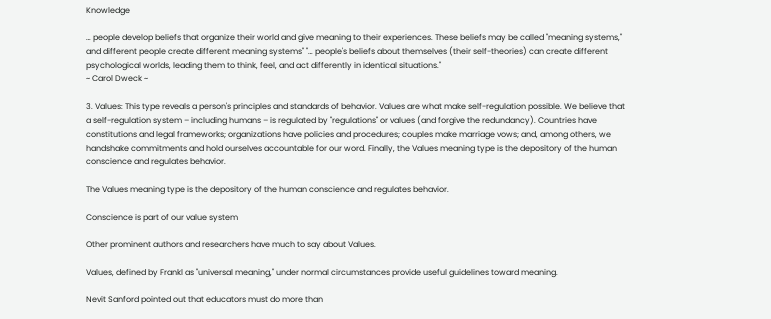Knowledge

… people develop beliefs that organize their world and give meaning to their experiences. These beliefs may be called "meaning systems," and different people create different meaning systems" "… people's beliefs about themselves (their self-theories) can create different psychological worlds, leading them to think, feel, and act differently in identical situations."
~ Carol Dweck ~

3. Values: This type reveals a person's principles and standards of behavior. Values are what make self-regulation possible. We believe that a self-regulation system – including humans – is regulated by "regulations" or values (and forgive the redundancy). Countries have constitutions and legal frameworks; organizations have policies and procedures; couples make marriage vows; and, among others, we handshake commitments and hold ourselves accountable for our word. Finally, the Values meaning type is the depository of the human conscience and regulates behavior.

The Values meaning type is the depository of the human conscience and regulates behavior.

Conscience is part of our value system

Other prominent authors and researchers have much to say about Values.

Values, defined by Frankl as "universal meaning," under normal circumstances provide useful guidelines toward meaning.

Nevit Sanford pointed out that educators must do more than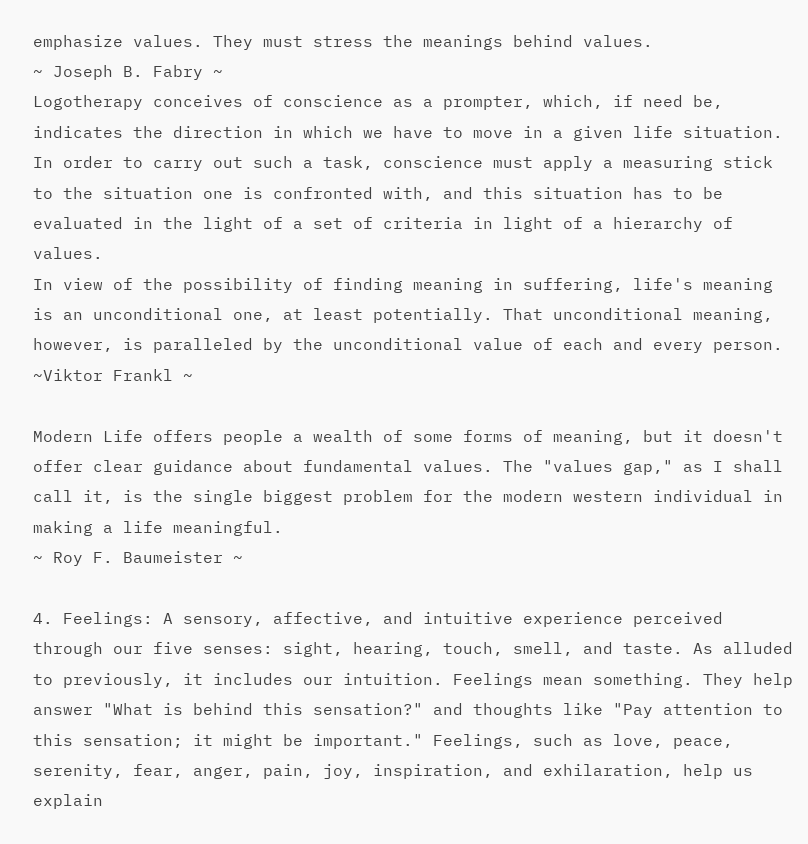emphasize values. They must stress the meanings behind values.
~ Joseph B. Fabry ~
Logotherapy conceives of conscience as a prompter, which, if need be, indicates the direction in which we have to move in a given life situation. In order to carry out such a task, conscience must apply a measuring stick to the situation one is confronted with, and this situation has to be evaluated in the light of a set of criteria in light of a hierarchy of values.
In view of the possibility of finding meaning in suffering, life's meaning is an unconditional one, at least potentially. That unconditional meaning, however, is paralleled by the unconditional value of each and every person.
~Viktor Frankl ~

Modern Life offers people a wealth of some forms of meaning, but it doesn't offer clear guidance about fundamental values. The "values gap," as I shall call it, is the single biggest problem for the modern western individual in making a life meaningful.
~ Roy F. Baumeister ~

4. Feelings: A sensory, affective, and intuitive experience perceived through our five senses: sight, hearing, touch, smell, and taste. As alluded to previously, it includes our intuition. Feelings mean something. They help answer "What is behind this sensation?" and thoughts like "Pay attention to this sensation; it might be important." Feelings, such as love, peace, serenity, fear, anger, pain, joy, inspiration, and exhilaration, help us explain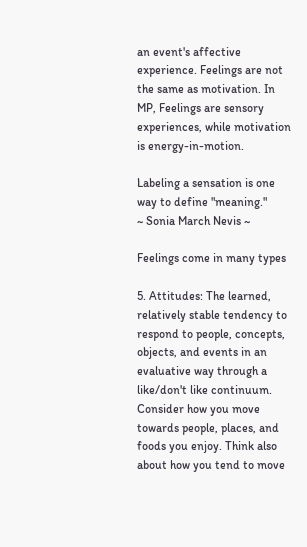an event's affective experience. Feelings are not the same as motivation. In MP, Feelings are sensory experiences, while motivation is energy-in-motion.

Labeling a sensation is one way to define "meaning."
~ Sonia March Nevis ~

Feelings come in many types

5. Attitudes: The learned, relatively stable tendency to respond to people, concepts, objects, and events in an evaluative way through a like/don't like continuum. Consider how you move towards people, places, and foods you enjoy. Think also about how you tend to move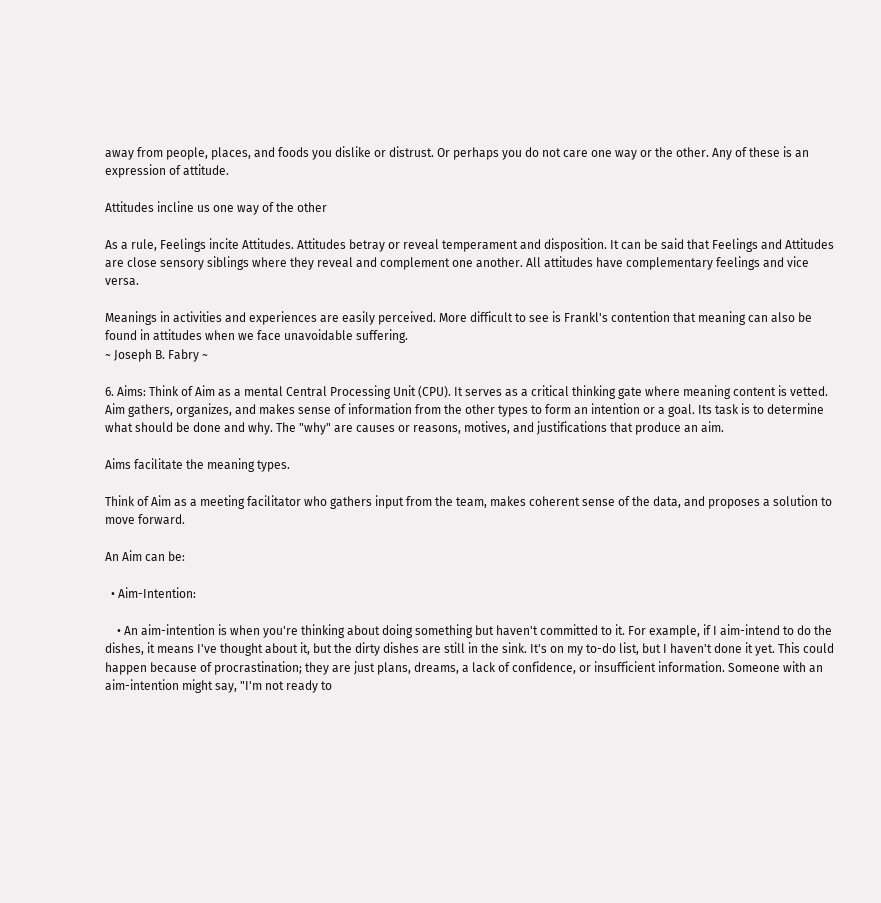away from people, places, and foods you dislike or distrust. Or perhaps you do not care one way or the other. Any of these is an expression of attitude.

Attitudes incline us one way of the other

As a rule, Feelings incite Attitudes. Attitudes betray or reveal temperament and disposition. It can be said that Feelings and Attitudes are close sensory siblings where they reveal and complement one another. All attitudes have complementary feelings and vice versa.

Meanings in activities and experiences are easily perceived. More difficult to see is Frankl's contention that meaning can also be found in attitudes when we face unavoidable suffering.
~ Joseph B. Fabry ~

6. Aims: Think of Aim as a mental Central Processing Unit (CPU). It serves as a critical thinking gate where meaning content is vetted. Aim gathers, organizes, and makes sense of information from the other types to form an intention or a goal. Its task is to determine what should be done and why. The "why" are causes or reasons, motives, and justifications that produce an aim.

Aims facilitate the meaning types.

Think of Aim as a meeting facilitator who gathers input from the team, makes coherent sense of the data, and proposes a solution to move forward.

An Aim can be:

  • Aim-Intention:

    • An aim-intention is when you're thinking about doing something but haven't committed to it. For example, if I aim-intend to do the dishes, it means I've thought about it, but the dirty dishes are still in the sink. It's on my to-do list, but I haven't done it yet. This could happen because of procrastination; they are just plans, dreams, a lack of confidence, or insufficient information. Someone with an aim-intention might say, "I'm not ready to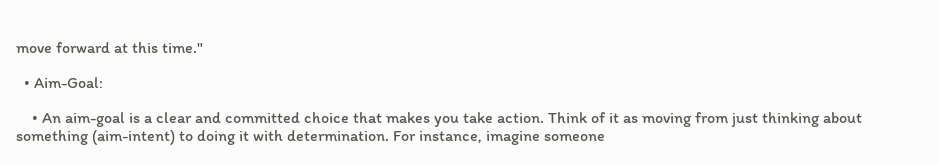move forward at this time."

  • Aim-Goal:

    • An aim-goal is a clear and committed choice that makes you take action. Think of it as moving from just thinking about something (aim-intent) to doing it with determination. For instance, imagine someone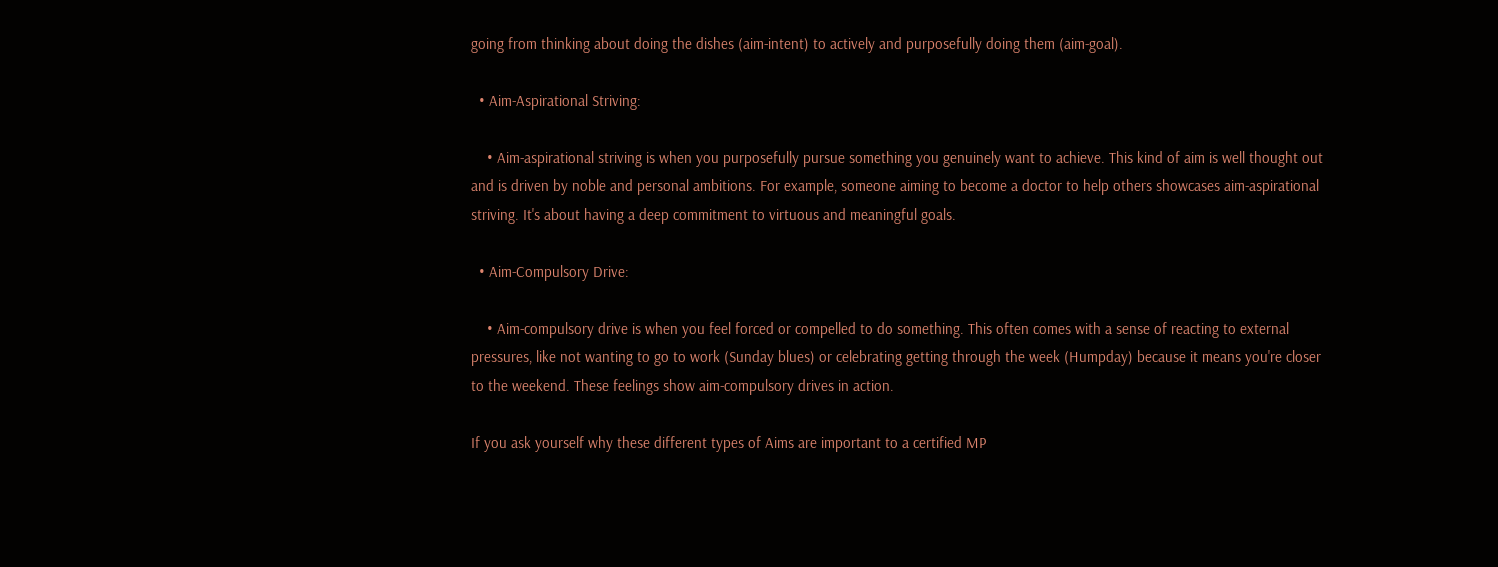going from thinking about doing the dishes (aim-intent) to actively and purposefully doing them (aim-goal).

  • Aim-Aspirational Striving:

    • Aim-aspirational striving is when you purposefully pursue something you genuinely want to achieve. This kind of aim is well thought out and is driven by noble and personal ambitions. For example, someone aiming to become a doctor to help others showcases aim-aspirational striving. It's about having a deep commitment to virtuous and meaningful goals.

  • Aim-Compulsory Drive:

    • Aim-compulsory drive is when you feel forced or compelled to do something. This often comes with a sense of reacting to external pressures, like not wanting to go to work (Sunday blues) or celebrating getting through the week (Humpday) because it means you're closer to the weekend. These feelings show aim-compulsory drives in action.

If you ask yourself why these different types of Aims are important to a certified MP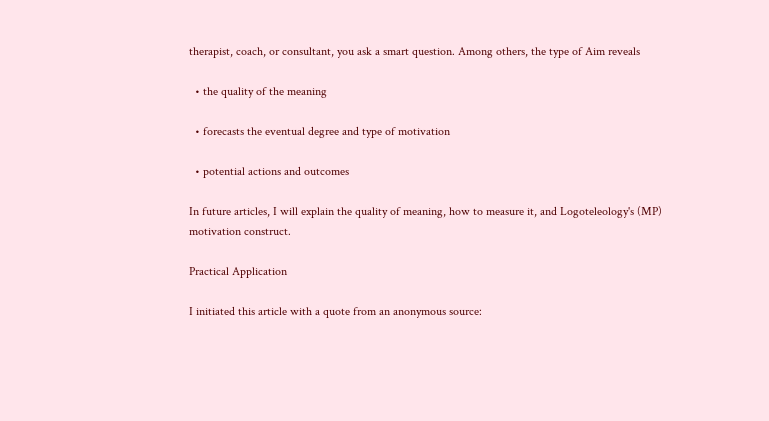therapist, coach, or consultant, you ask a smart question. Among others, the type of Aim reveals

  • the quality of the meaning

  • forecasts the eventual degree and type of motivation

  • potential actions and outcomes

In future articles, I will explain the quality of meaning, how to measure it, and Logoteleology's (MP) motivation construct.

Practical Application

I initiated this article with a quote from an anonymous source: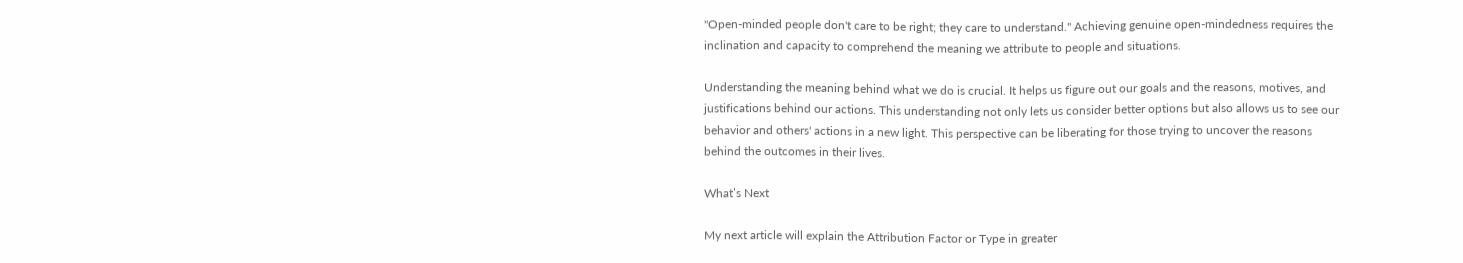"Open-minded people don't care to be right; they care to understand." Achieving genuine open-mindedness requires the inclination and capacity to comprehend the meaning we attribute to people and situations.

Understanding the meaning behind what we do is crucial. It helps us figure out our goals and the reasons, motives, and justifications behind our actions. This understanding not only lets us consider better options but also allows us to see our behavior and others' actions in a new light. This perspective can be liberating for those trying to uncover the reasons behind the outcomes in their lives.

What’s Next

My next article will explain the Attribution Factor or Type in greater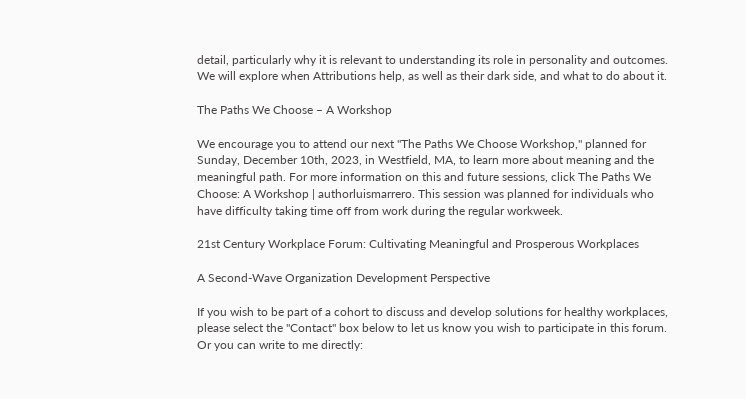detail, particularly why it is relevant to understanding its role in personality and outcomes. We will explore when Attributions help, as well as their dark side, and what to do about it.

The Paths We Choose – A Workshop

We encourage you to attend our next "The Paths We Choose Workshop," planned for Sunday, December 10th, 2023, in Westfield, MA, to learn more about meaning and the meaningful path. For more information on this and future sessions, click The Paths We Choose: A Workshop | authorluismarrero. This session was planned for individuals who have difficulty taking time off from work during the regular workweek.

21st Century Workplace Forum: Cultivating Meaningful and Prosperous Workplaces

A Second-Wave Organization Development Perspective

If you wish to be part of a cohort to discuss and develop solutions for healthy workplaces, please select the "Contact" box below to let us know you wish to participate in this forum. Or you can write to me directly: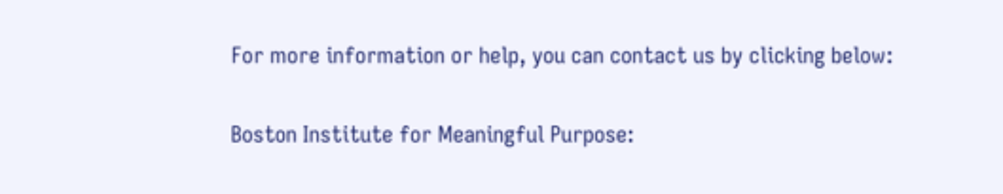For more information or help, you can contact us by clicking below:

Boston Institute for Meaningful Purpose: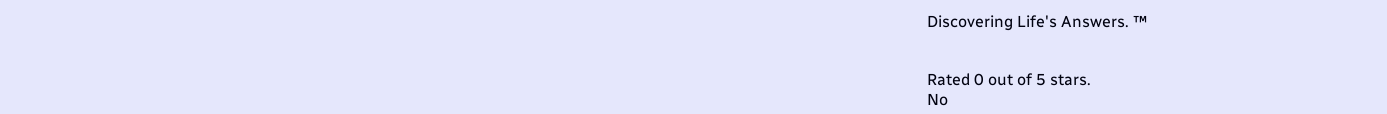Discovering Life's Answers. ™


Rated 0 out of 5 stars.
No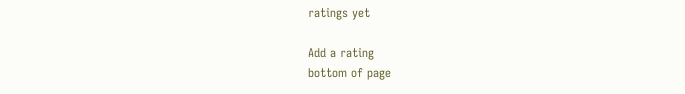ratings yet

Add a rating
bottom of page